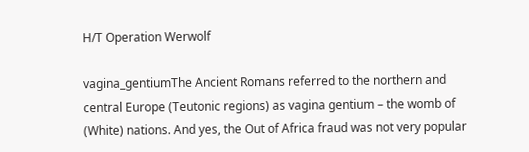H/T Operation Werwolf

vagina_gentiumThe Ancient Romans referred to the northern and central Europe (Teutonic regions) as vagina gentium – the womb of (White) nations. And yes, the Out of Africa fraud was not very popular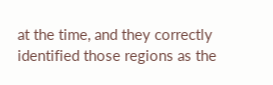at the time, and they correctly identified those regions as the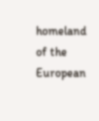homeland of the European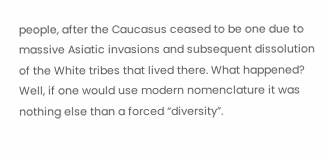people, after the Caucasus ceased to be one due to massive Asiatic invasions and subsequent dissolution of the White tribes that lived there. What happened? Well, if one would use modern nomenclature it was nothing else than a forced “diversity”.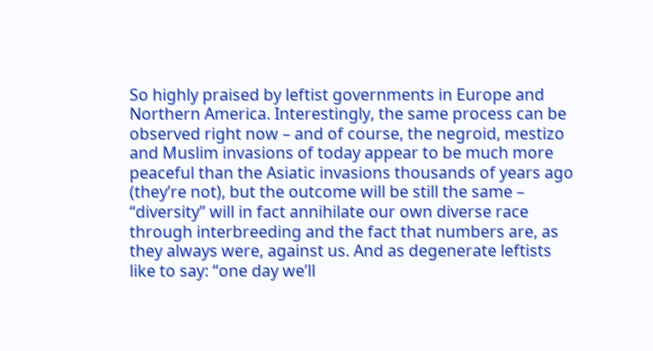So highly praised by leftist governments in Europe and Northern America. Interestingly, the same process can be observed right now – and of course, the negroid, mestizo and Muslim invasions of today appear to be much more peaceful than the Asiatic invasions thousands of years ago (they’re not), but the outcome will be still the same – “diversity” will in fact annihilate our own diverse race through interbreeding and the fact that numbers are, as they always were, against us. And as degenerate leftists like to say: “one day we’ll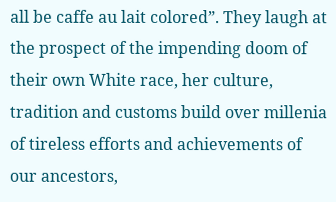all be caffe au lait colored”. They laugh at the prospect of the impending doom of their own White race, her culture, tradition and customs build over millenia of tireless efforts and achievements of our ancestors,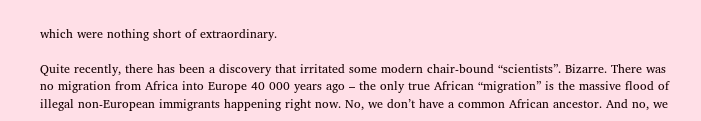which were nothing short of extraordinary.

Quite recently, there has been a discovery that irritated some modern chair-bound “scientists”. Bizarre. There was no migration from Africa into Europe 40 000 years ago – the only true African “migration” is the massive flood of illegal non-European immigrants happening right now. No, we don’t have a common African ancestor. And no, we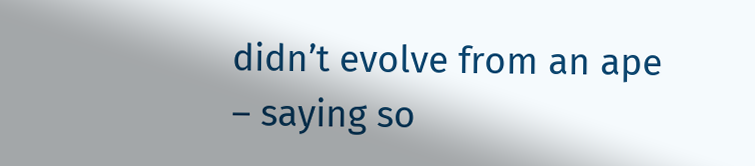didn’t evolve from an ape – saying so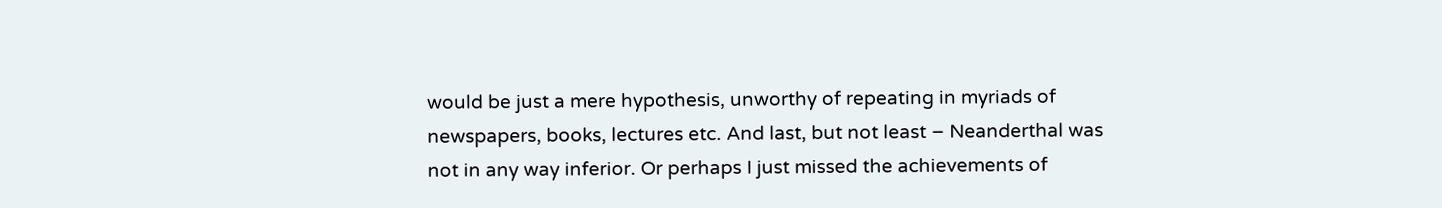would be just a mere hypothesis, unworthy of repeating in myriads of newspapers, books, lectures etc. And last, but not least – Neanderthal was not in any way inferior. Or perhaps I just missed the achievements of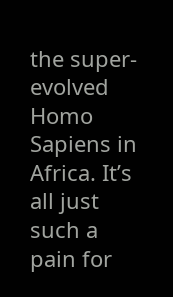the super-evolved Homo Sapiens in Africa. It’s all just such a pain for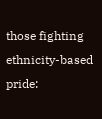those fighting ethnicity-based pride: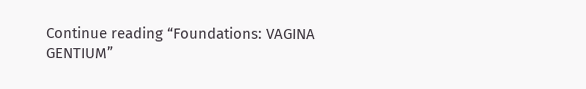Continue reading “Foundations: VAGINA GENTIUM”